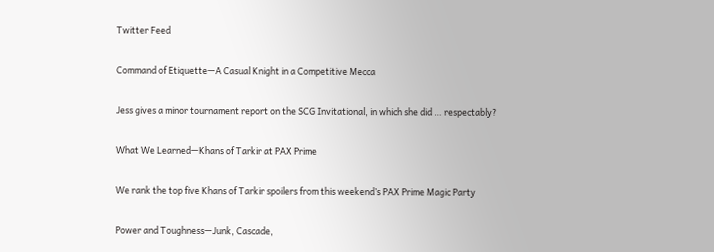Twitter Feed

Command of Etiquette—A Casual Knight in a Competitive Mecca

Jess gives a minor tournament report on the SCG Invitational, in which she did … respectably?

What We Learned—Khans of Tarkir at PAX Prime

We rank the top five Khans of Tarkir spoilers from this weekend’s PAX Prime Magic Party

Power and Toughness—Junk, Cascade,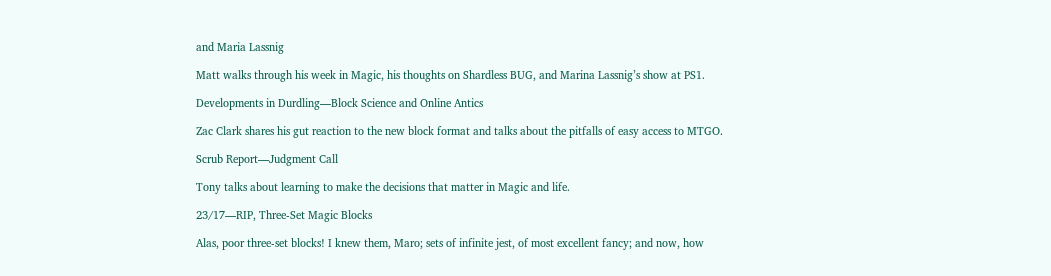and Maria Lassnig

Matt walks through his week in Magic, his thoughts on Shardless BUG, and Marina Lassnig’s show at PS1.

Developments in Durdling—Block Science and Online Antics

Zac Clark shares his gut reaction to the new block format and talks about the pitfalls of easy access to MTGO.

Scrub Report—Judgment Call

Tony talks about learning to make the decisions that matter in Magic and life.

23/17—RIP, Three-Set Magic Blocks

Alas, poor three-set blocks! I knew them, Maro; sets of infinite jest, of most excellent fancy; and now, how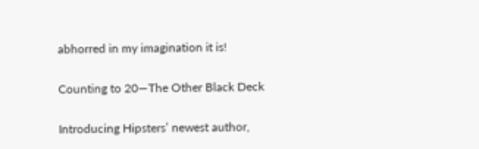abhorred in my imagination it is!

Counting to 20—The Other Black Deck

Introducing Hipsters’ newest author,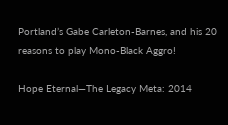Portland’s Gabe Carleton-Barnes, and his 20 reasons to play Mono-Black Aggro!

Hope Eternal—The Legacy Meta: 2014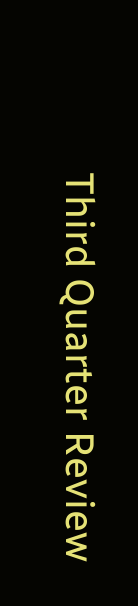Third Quarter Review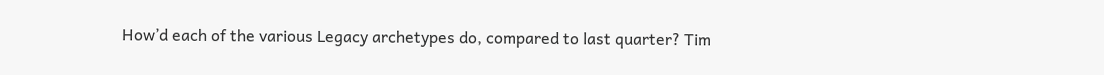How’d each of the various Legacy archetypes do, compared to last quarter? Tim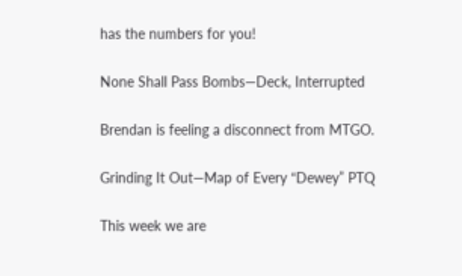has the numbers for you!

None Shall Pass Bombs—Deck, Interrupted

Brendan is feeling a disconnect from MTGO.

Grinding It Out—Map of Every “Dewey” PTQ

This week we are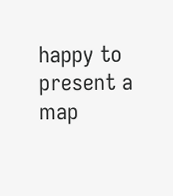happy to present a map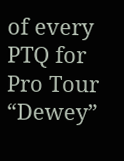of every PTQ for Pro Tour “Dewey”